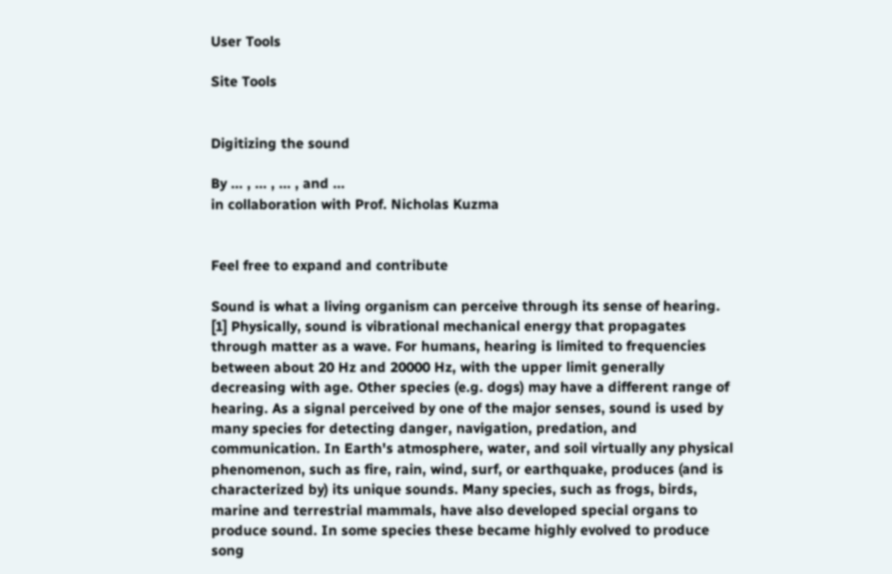User Tools

Site Tools


Digitizing the sound

By ... , ... , ... , and ...
in collaboration with Prof. Nicholas Kuzma


Feel free to expand and contribute

Sound is what a living organism can perceive through its sense of hearing. [1] Physically, sound is vibrational mechanical energy that propagates through matter as a wave. For humans, hearing is limited to frequencies between about 20 Hz and 20000 Hz, with the upper limit generally decreasing with age. Other species (e.g. dogs) may have a different range of hearing. As a signal perceived by one of the major senses, sound is used by many species for detecting danger, navigation, predation, and communication. In Earth's atmosphere, water, and soil virtually any physical phenomenon, such as fire, rain, wind, surf, or earthquake, produces (and is characterized by) its unique sounds. Many species, such as frogs, birds, marine and terrestrial mammals, have also developed special organs to produce sound. In some species these became highly evolved to produce song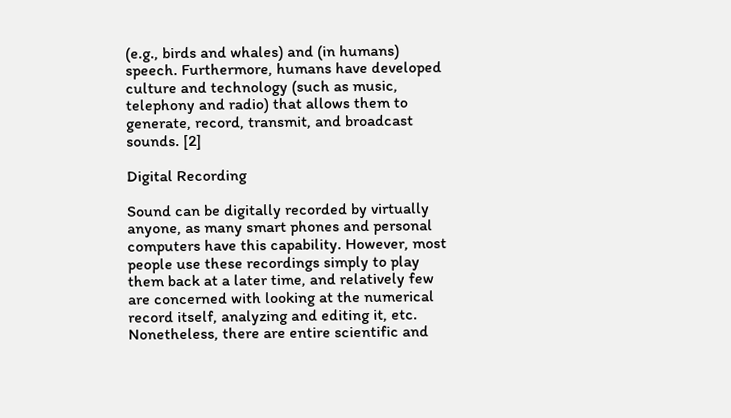(e.g., birds and whales) and (in humans) speech. Furthermore, humans have developed culture and technology (such as music, telephony and radio) that allows them to generate, record, transmit, and broadcast sounds. [2]

Digital Recording

Sound can be digitally recorded by virtually anyone, as many smart phones and personal computers have this capability. However, most people use these recordings simply to play them back at a later time, and relatively few are concerned with looking at the numerical record itself, analyzing and editing it, etc. Nonetheless, there are entire scientific and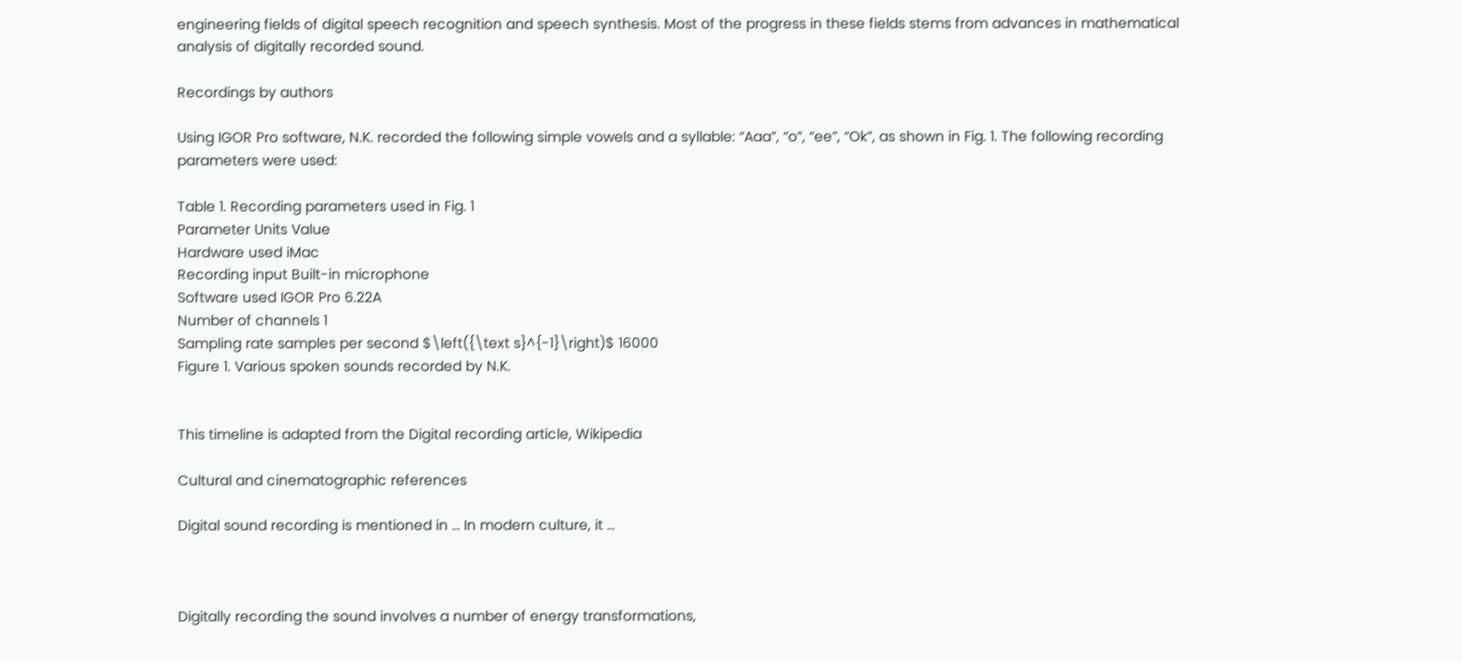engineering fields of digital speech recognition and speech synthesis. Most of the progress in these fields stems from advances in mathematical analysis of digitally recorded sound.

Recordings by authors

Using IGOR Pro software, N.K. recorded the following simple vowels and a syllable: “Aaa”, “o”, “ee”, “Ok”, as shown in Fig. 1. The following recording parameters were used:

Table 1. Recording parameters used in Fig. 1
Parameter Units Value
Hardware used iMac
Recording input Built-in microphone
Software used IGOR Pro 6.22A
Number of channels 1
Sampling rate samples per second $\left({\text s}^{-1}\right)$ 16000
Figure 1. Various spoken sounds recorded by N.K.


This timeline is adapted from the Digital recording article, Wikipedia

Cultural and cinematographic references

Digital sound recording is mentioned in … In modern culture, it …



Digitally recording the sound involves a number of energy transformations,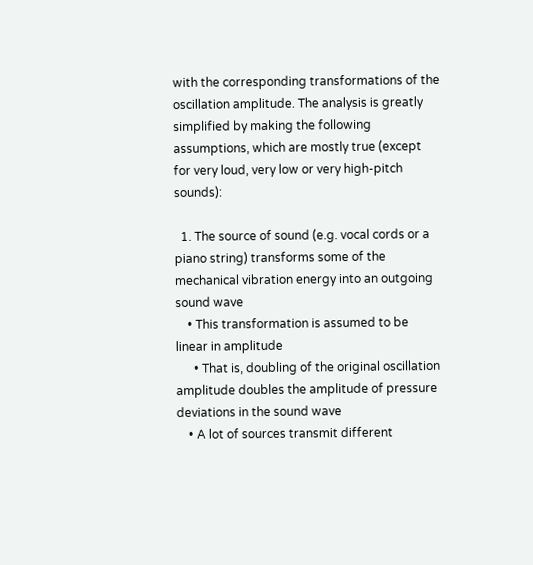with the corresponding transformations of the oscillation amplitude. The analysis is greatly simplified by making the following assumptions, which are mostly true (except for very loud, very low or very high-pitch sounds):

  1. The source of sound (e.g. vocal cords or a piano string) transforms some of the mechanical vibration energy into an outgoing sound wave
    • This transformation is assumed to be linear in amplitude
      • That is, doubling of the original oscillation amplitude doubles the amplitude of pressure deviations in the sound wave
    • A lot of sources transmit different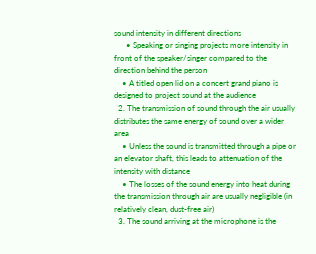sound intensity in different directions
      • Speaking or singing projects more intensity in front of the speaker/singer compared to the direction behind the person
    • A titled open lid on a concert grand piano is designed to project sound at the audience
  2. The transmission of sound through the air usually distributes the same energy of sound over a wider area
    • Unless the sound is transmitted through a pipe or an elevator shaft, this leads to attenuation of the intensity with distance
    • The losses of the sound energy into heat during the transmission through air are usually negligible (in relatively clean, dust-free air)
  3. The sound arriving at the microphone is the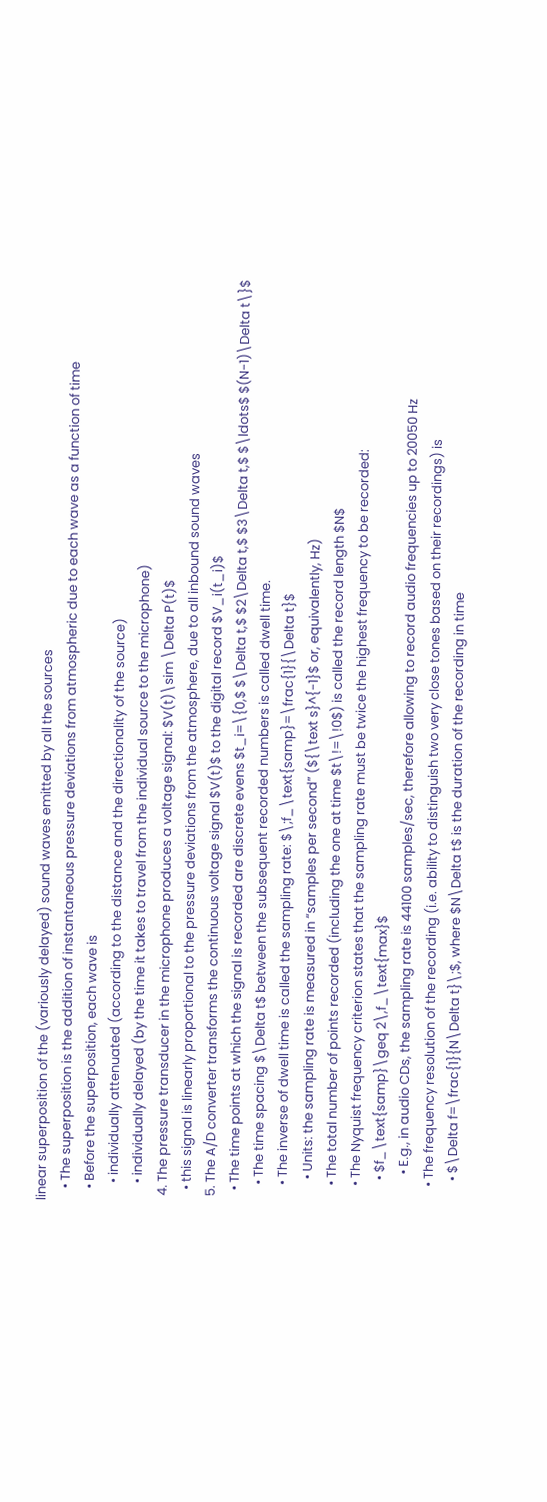linear superposition of the (variously delayed) sound waves emitted by all the sources
    • The superposition is the addition of instantaneous pressure deviations from atmospheric due to each wave as a function of time
    • Before the superposition, each wave is
      • individually attenuated (according to the distance and the directionality of the source)
      • individually delayed (by the time it takes to travel from the individual source to the microphone)
  4. The pressure transducer in the microphone produces a voltage signal: $V(t)\sim \Delta P(t)$
    • this signal is linearly proportional to the pressure deviations from the atmosphere, due to all inbound sound waves
  5. The A/D converter transforms the continuous voltage signal $V(t)$ to the digital record $V_i(t_i)$
    • The time points at which the signal is recorded are discrete evens $t_i=\{0,$ $\Delta t,$ $2\Delta t,$ $3\Delta t,$ $\ldots$ $(N-1)\Delta t\}$
      • The time spacing $\Delta t$ between the subsequent recorded numbers is called dwell time.
      • The inverse of dwell time is called the sampling rate: $\;f_\text{samp}=\frac{1}{\Delta t}$
        • Units: the sampling rate is measured in “samples per second” (${\text s}^{-1}$ or, equivalently, Hz)
      • The total number of points recorded (including the one at time $t\!=\!0$) is called the record length $N$
      • The Nyquist frequency criterion states that the sampling rate must be twice the highest frequency to be recorded:
        • $f_\text{samp}\geq 2\,f_\text{max}$
          • E.g., in audio CDs, the sampling rate is 44100 samples/sec, therefore allowing to record audio frequencies up to 20050 Hz
      • The frequency resolution of the recording (i.e. ability to distinguish two very close tones based on their recordings) is
        • $\Delta f=\frac{1}{N\Delta t}\;$, where $N\Delta t$ is the duration of the recording in time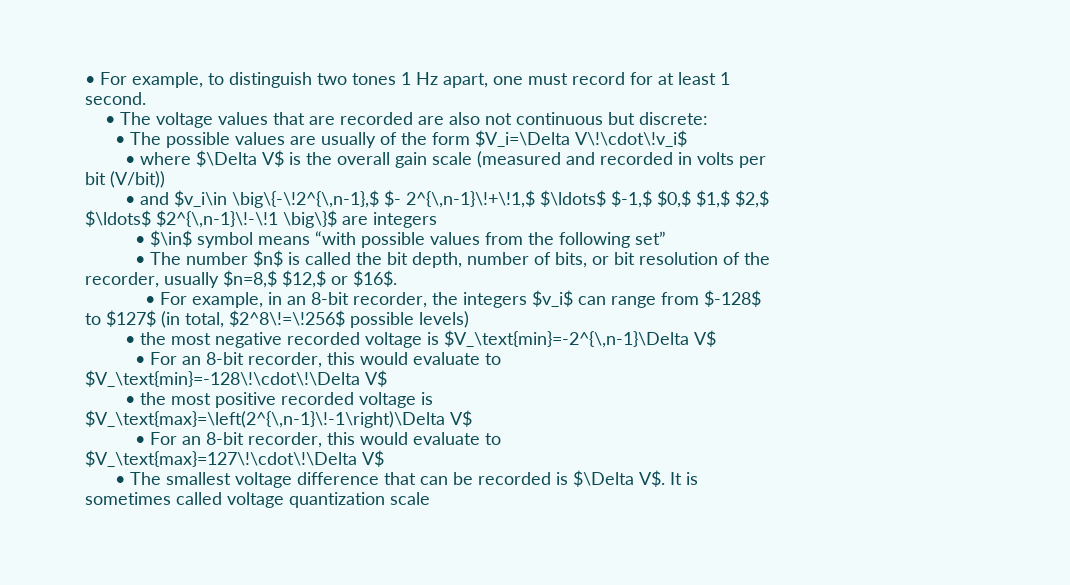• For example, to distinguish two tones 1 Hz apart, one must record for at least 1 second.
    • The voltage values that are recorded are also not continuous but discrete:
      • The possible values are usually of the form $V_i=\Delta V\!\cdot\!v_i$
        • where $\Delta V$ is the overall gain scale (measured and recorded in volts per bit (V/bit))
        • and $v_i\in \big\{-\!2^{\,n-1},$ $- 2^{\,n-1}\!+\!1,$ $\ldots$ $-1,$ $0,$ $1,$ $2,$ $\ldots$ $2^{\,n-1}\!-\!1 \big\}$ are integers
          • $\in$ symbol means “with possible values from the following set”
          • The number $n$ is called the bit depth, number of bits, or bit resolution of the recorder, usually $n=8,$ $12,$ or $16$.
            • For example, in an 8-bit recorder, the integers $v_i$ can range from $-128$ to $127$ (in total, $2^8\!=\!256$ possible levels)
        • the most negative recorded voltage is $V_\text{min}=-2^{\,n-1}\Delta V$
          • For an 8-bit recorder, this would evaluate to $V_\text{min}=-128\!\cdot\!\Delta V$
        • the most positive recorded voltage is $V_\text{max}=\left(2^{\,n-1}\!-1\right)\Delta V$
          • For an 8-bit recorder, this would evaluate to $V_\text{max}=127\!\cdot\!\Delta V$
      • The smallest voltage difference that can be recorded is $\Delta V$. It is sometimes called voltage quantization scale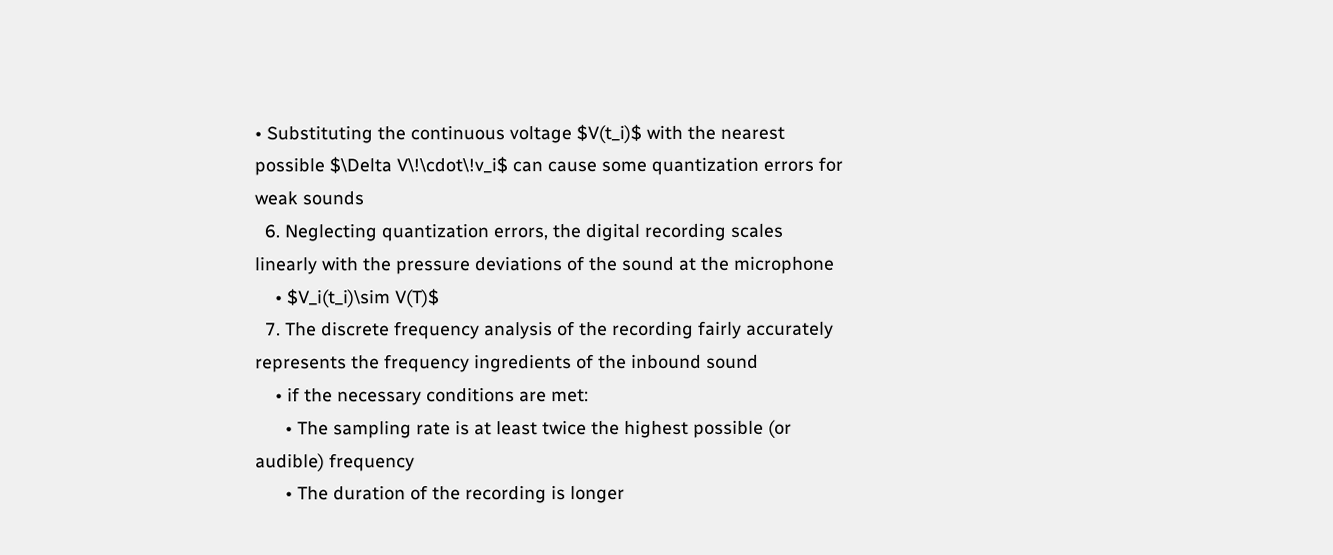• Substituting the continuous voltage $V(t_i)$ with the nearest possible $\Delta V\!\cdot\!v_i$ can cause some quantization errors for weak sounds
  6. Neglecting quantization errors, the digital recording scales linearly with the pressure deviations of the sound at the microphone
    • $V_i(t_i)\sim V(T)$
  7. The discrete frequency analysis of the recording fairly accurately represents the frequency ingredients of the inbound sound
    • if the necessary conditions are met:
      • The sampling rate is at least twice the highest possible (or audible) frequency
      • The duration of the recording is longer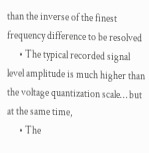than the inverse of the finest frequency difference to be resolved
      • The typical recorded signal level amplitude is much higher than the voltage quantization scale… but at the same time,
      • The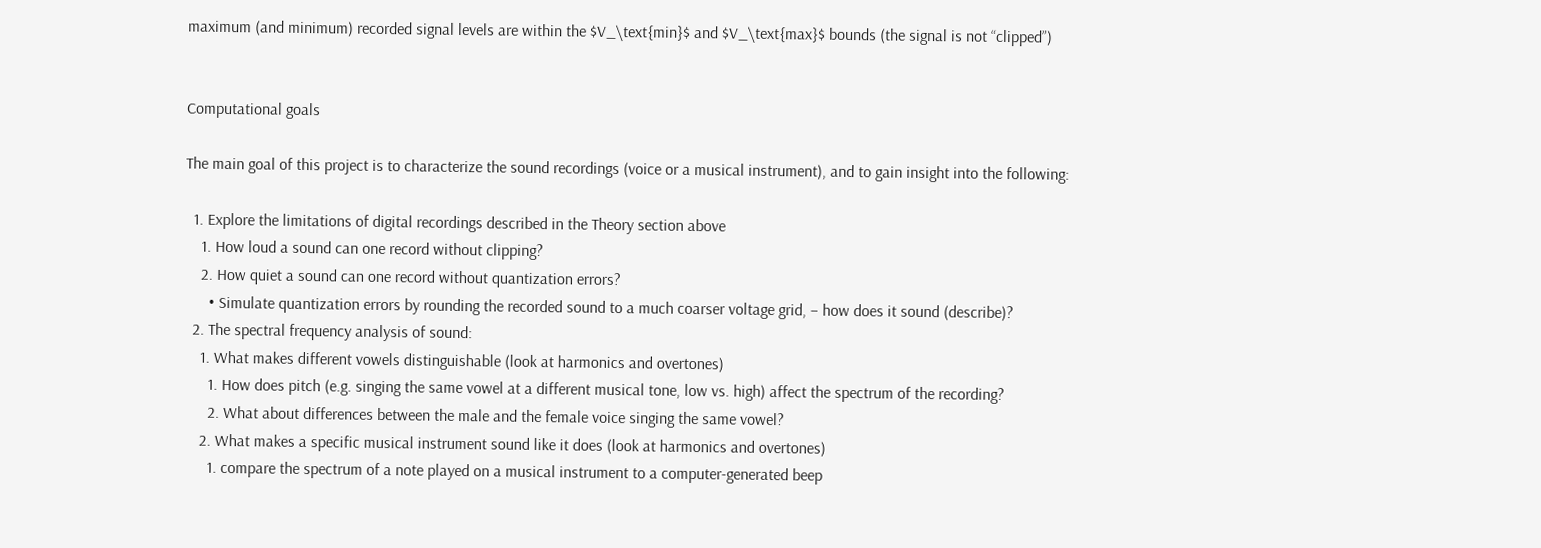maximum (and minimum) recorded signal levels are within the $V_\text{min}$ and $V_\text{max}$ bounds (the signal is not “clipped”)


Computational goals

The main goal of this project is to characterize the sound recordings (voice or a musical instrument), and to gain insight into the following:

  1. Explore the limitations of digital recordings described in the Theory section above
    1. How loud a sound can one record without clipping?
    2. How quiet a sound can one record without quantization errors?
      • Simulate quantization errors by rounding the recorded sound to a much coarser voltage grid, – how does it sound (describe)?
  2. The spectral frequency analysis of sound:
    1. What makes different vowels distinguishable (look at harmonics and overtones)
      1. How does pitch (e.g. singing the same vowel at a different musical tone, low vs. high) affect the spectrum of the recording?
      2. What about differences between the male and the female voice singing the same vowel?
    2. What makes a specific musical instrument sound like it does (look at harmonics and overtones)
      1. compare the spectrum of a note played on a musical instrument to a computer-generated beep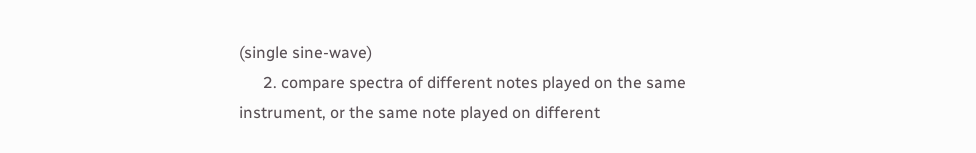(single sine-wave)
      2. compare spectra of different notes played on the same instrument, or the same note played on different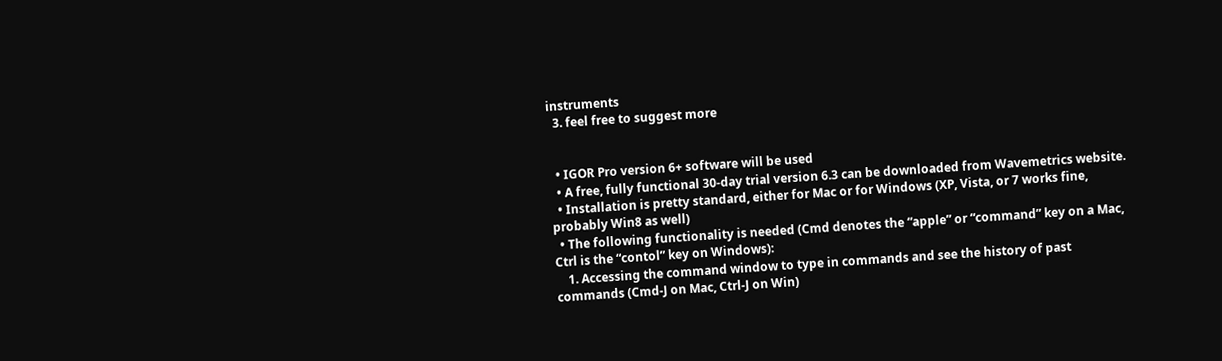instruments
  3. feel free to suggest more


  • IGOR Pro version 6+ software will be used
  • A free, fully functional 30-day trial version 6.3 can be downloaded from Wavemetrics website.
  • Installation is pretty standard, either for Mac or for Windows (XP, Vista, or 7 works fine, probably Win8 as well)
  • The following functionality is needed (Cmd denotes the “apple” or “command” key on a Mac, Ctrl is the “contol” key on Windows):
    1. Accessing the command window to type in commands and see the history of past commands (Cmd-J on Mac, Ctrl-J on Win)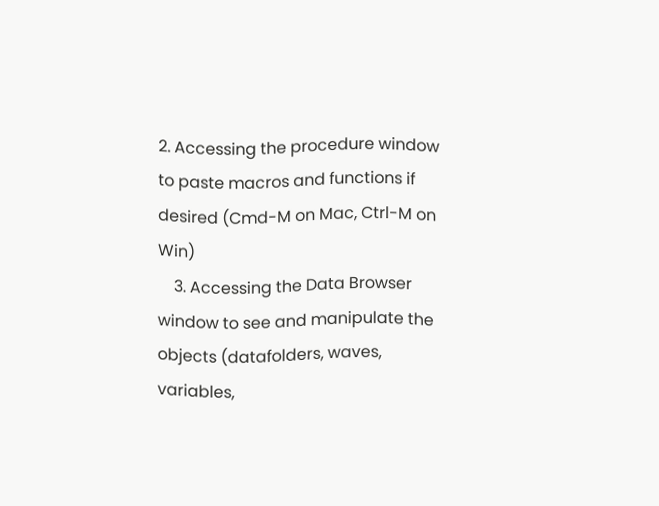2. Accessing the procedure window to paste macros and functions if desired (Cmd-M on Mac, Ctrl-M on Win)
    3. Accessing the Data Browser window to see and manipulate the objects (datafolders, waves, variables,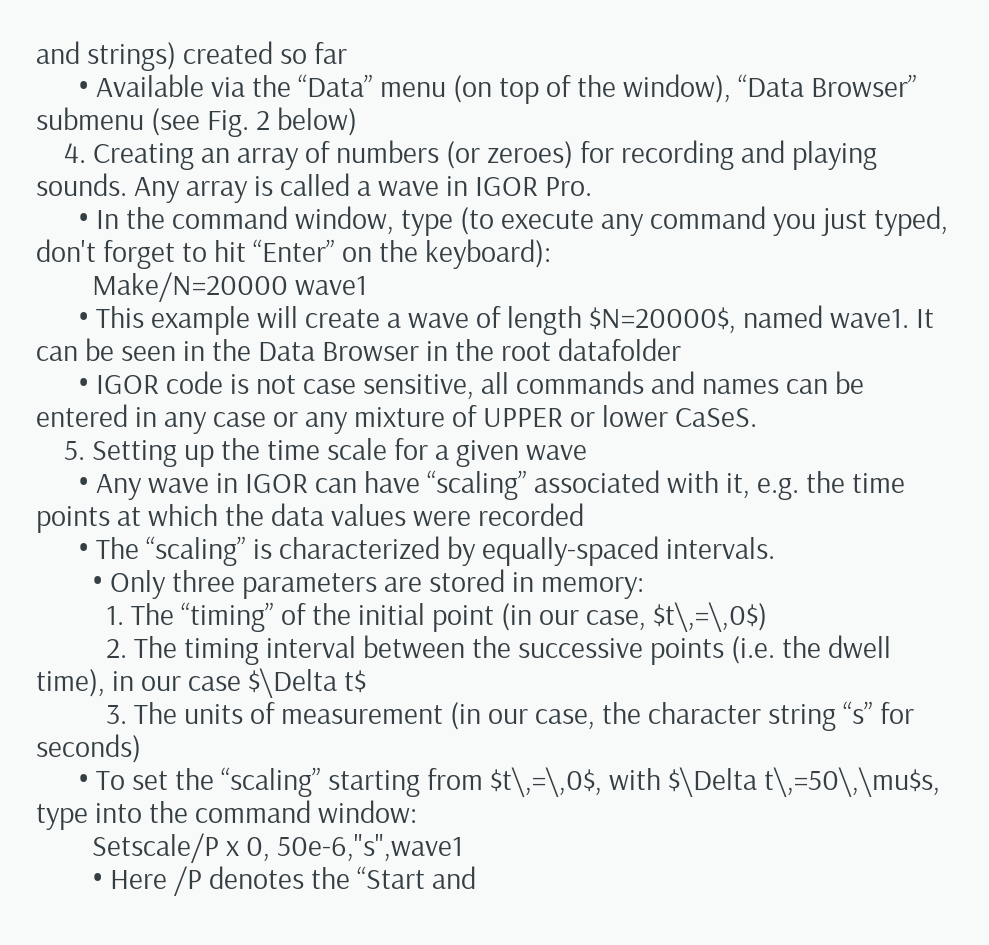and strings) created so far
      • Available via the “Data” menu (on top of the window), “Data Browser” submenu (see Fig. 2 below)
    4. Creating an array of numbers (or zeroes) for recording and playing sounds. Any array is called a wave in IGOR Pro.
      • In the command window, type (to execute any command you just typed, don't forget to hit “Enter” on the keyboard):
        Make/N=20000 wave1
      • This example will create a wave of length $N=20000$, named wave1. It can be seen in the Data Browser in the root datafolder
      • IGOR code is not case sensitive, all commands and names can be entered in any case or any mixture of UPPER or lower CaSeS.
    5. Setting up the time scale for a given wave
      • Any wave in IGOR can have “scaling” associated with it, e.g. the time points at which the data values were recorded
      • The “scaling” is characterized by equally-spaced intervals.
        • Only three parameters are stored in memory:
          1. The “timing” of the initial point (in our case, $t\,=\,0$)
          2. The timing interval between the successive points (i.e. the dwell time), in our case $\Delta t$
          3. The units of measurement (in our case, the character string “s” for seconds)
      • To set the “scaling” starting from $t\,=\,0$, with $\Delta t\,=50\,\mu$s, type into the command window:
        Setscale/P x 0, 50e-6,"s",wave1
        • Here /P denotes the “Start and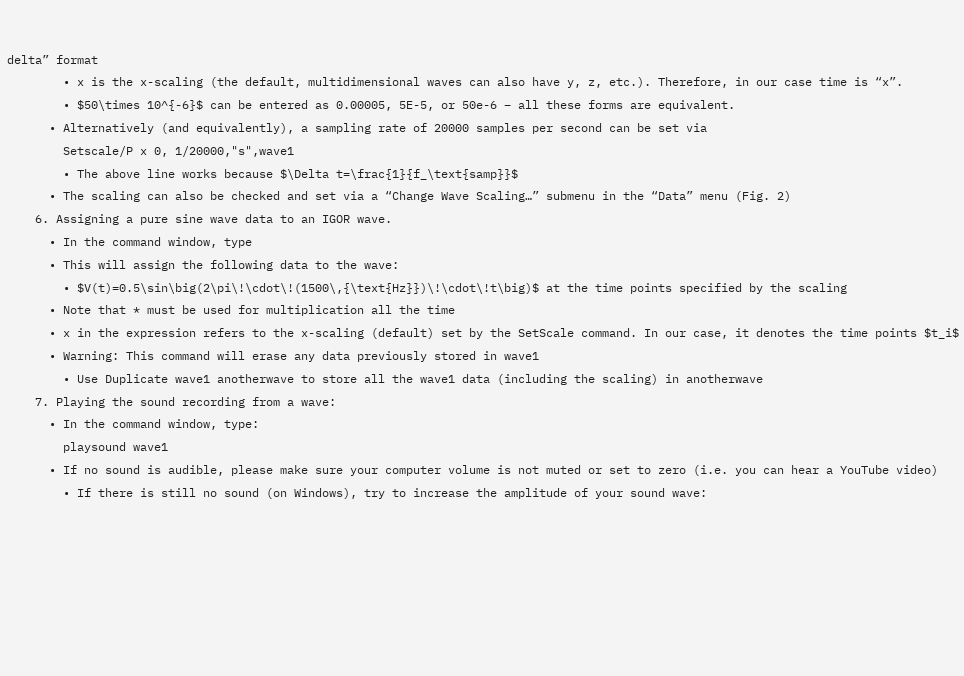delta” format
        • x is the x-scaling (the default, multidimensional waves can also have y, z, etc.). Therefore, in our case time is “x”.
        • $50\times 10^{-6}$ can be entered as 0.00005, 5E-5, or 50e-6 – all these forms are equivalent.
      • Alternatively (and equivalently), a sampling rate of 20000 samples per second can be set via
        Setscale/P x 0, 1/20000,"s",wave1
        • The above line works because $\Delta t=\frac{1}{f_\text{samp}}$
      • The scaling can also be checked and set via a “Change Wave Scaling…” submenu in the “Data” menu (Fig. 2)
    6. Assigning a pure sine wave data to an IGOR wave.
      • In the command window, type
      • This will assign the following data to the wave:
        • $V(t)=0.5\sin\big(2\pi\!\cdot\!(1500\,{\text{Hz}})\!\cdot\!t\big)$ at the time points specified by the scaling
      • Note that * must be used for multiplication all the time
      • x in the expression refers to the x-scaling (default) set by the SetScale command. In our case, it denotes the time points $t_i$
      • Warning: This command will erase any data previously stored in wave1
        • Use Duplicate wave1 anotherwave to store all the wave1 data (including the scaling) in anotherwave
    7. Playing the sound recording from a wave:
      • In the command window, type:
        playsound wave1
      • If no sound is audible, please make sure your computer volume is not muted or set to zero (i.e. you can hear a YouTube video)
        • If there is still no sound (on Windows), try to increase the amplitude of your sound wave: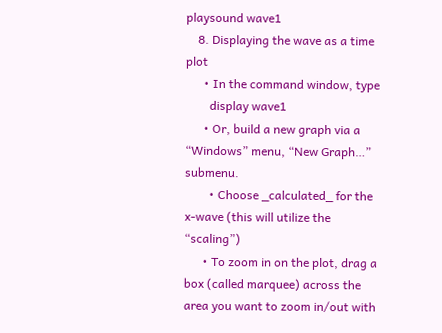playsound wave1
    8. Displaying the wave as a time plot
      • In the command window, type
        display wave1
      • Or, build a new graph via a “Windows” menu, “New Graph…” submenu.
        • Choose _calculated_ for the x-wave (this will utilize the “scaling”)
      • To zoom in on the plot, drag a box (called marquee) across the area you want to zoom in/out with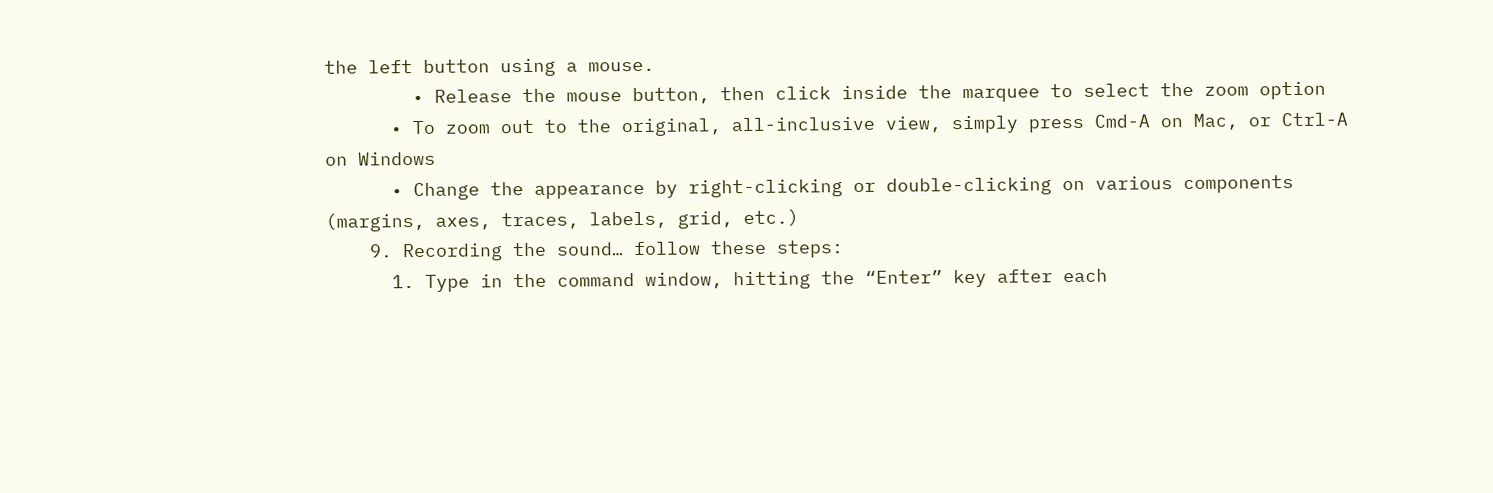the left button using a mouse.
        • Release the mouse button, then click inside the marquee to select the zoom option
      • To zoom out to the original, all-inclusive view, simply press Cmd-A on Mac, or Ctrl-A on Windows
      • Change the appearance by right-clicking or double-clicking on various components (margins, axes, traces, labels, grid, etc.)
    9. Recording the sound… follow these steps:
      1. Type in the command window, hitting the “Enter” key after each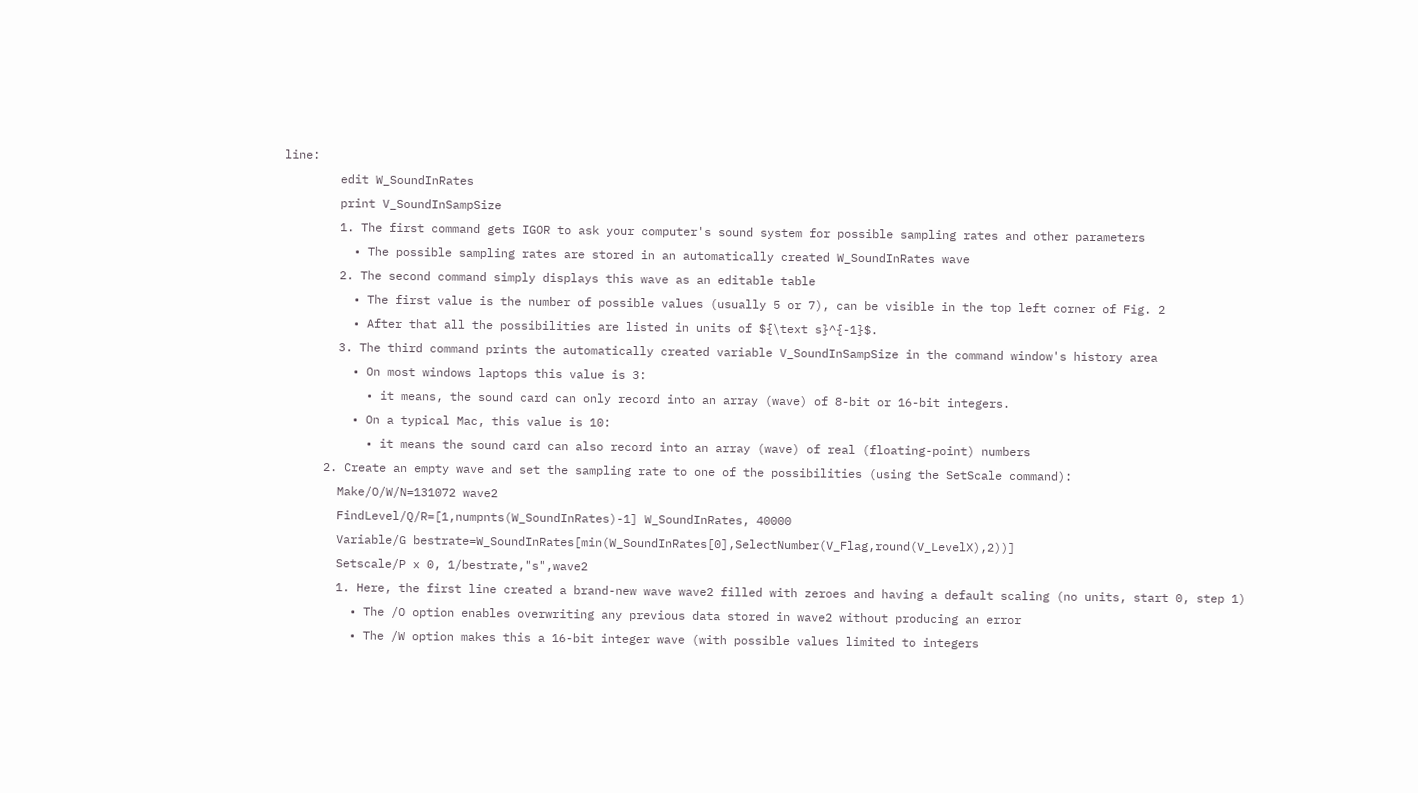line:
        edit W_SoundInRates
        print V_SoundInSampSize
        1. The first command gets IGOR to ask your computer's sound system for possible sampling rates and other parameters
          • The possible sampling rates are stored in an automatically created W_SoundInRates wave
        2. The second command simply displays this wave as an editable table
          • The first value is the number of possible values (usually 5 or 7), can be visible in the top left corner of Fig. 2
          • After that all the possibilities are listed in units of ${\text s}^{-1}$.
        3. The third command prints the automatically created variable V_SoundInSampSize in the command window's history area
          • On most windows laptops this value is 3:
            • it means, the sound card can only record into an array (wave) of 8-bit or 16-bit integers.
          • On a typical Mac, this value is 10:
            • it means the sound card can also record into an array (wave) of real (floating-point) numbers
      2. Create an empty wave and set the sampling rate to one of the possibilities (using the SetScale command):
        Make/O/W/N=131072 wave2
        FindLevel/Q/R=[1,numpnts(W_SoundInRates)-1] W_SoundInRates, 40000
        Variable/G bestrate=W_SoundInRates[min(W_SoundInRates[0],SelectNumber(V_Flag,round(V_LevelX),2))]
        Setscale/P x 0, 1/bestrate,"s",wave2
        1. Here, the first line created a brand-new wave wave2 filled with zeroes and having a default scaling (no units, start 0, step 1)
          • The /O option enables overwriting any previous data stored in wave2 without producing an error
          • The /W option makes this a 16-bit integer wave (with possible values limited to integers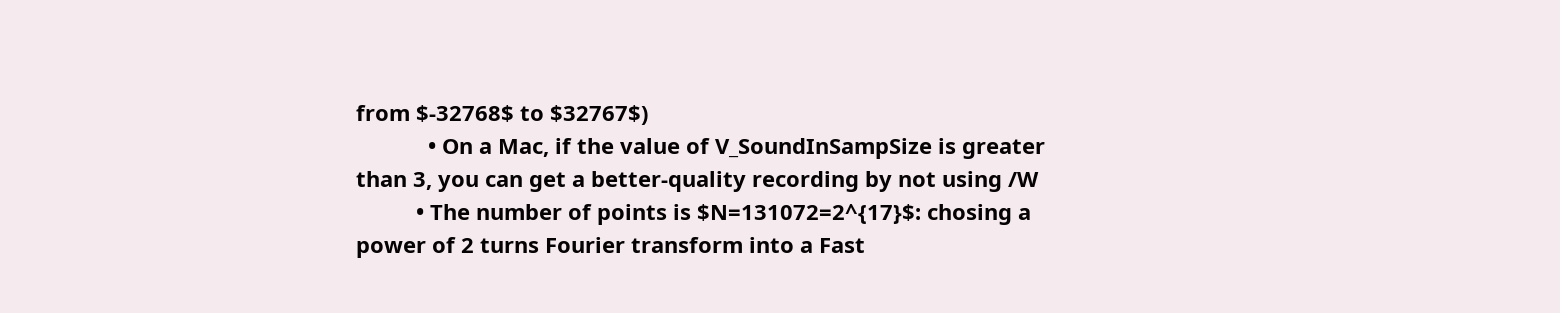from $-32768$ to $32767$)
            • On a Mac, if the value of V_SoundInSampSize is greater than 3, you can get a better-quality recording by not using /W
          • The number of points is $N=131072=2^{17}$: chosing a power of 2 turns Fourier transform into a Fast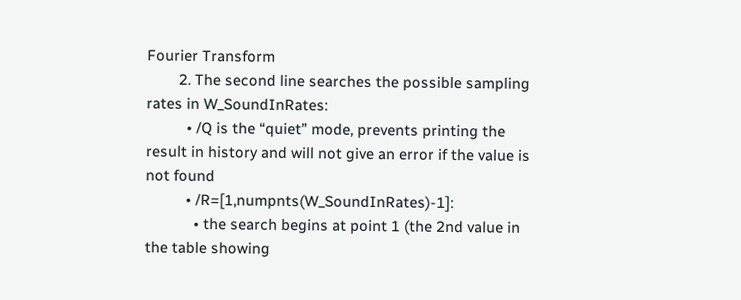Fourier Transform
        2. The second line searches the possible sampling rates in W_SoundInRates:
          • /Q is the “quiet” mode, prevents printing the result in history and will not give an error if the value is not found
          • /R=[1,numpnts(W_SoundInRates)-1]:
            • the search begins at point 1 (the 2nd value in the table showing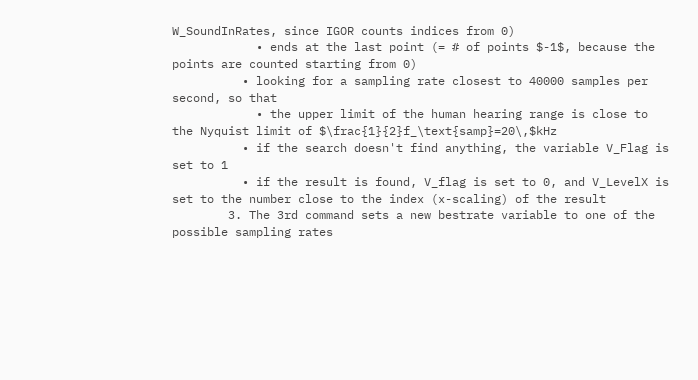W_SoundInRates, since IGOR counts indices from 0)
            • ends at the last point (= # of points $-1$, because the points are counted starting from 0)
          • looking for a sampling rate closest to 40000 samples per second, so that
            • the upper limit of the human hearing range is close to the Nyquist limit of $\frac{1}{2}f_\text{samp}=20\,$kHz
          • if the search doesn't find anything, the variable V_Flag is set to 1
          • if the result is found, V_flag is set to 0, and V_LevelX is set to the number close to the index (x-scaling) of the result
        3. The 3rd command sets a new bestrate variable to one of the possible sampling rates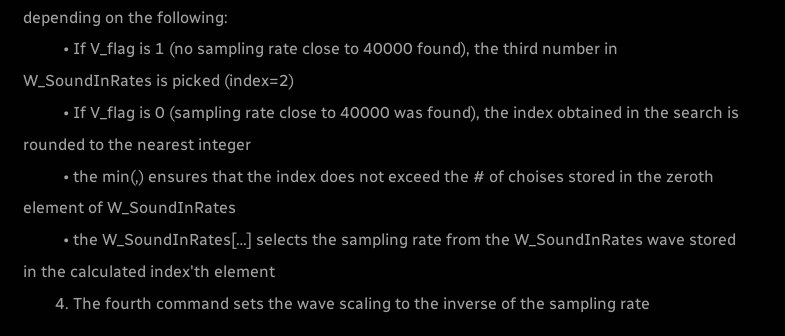depending on the following:
          • If V_flag is 1 (no sampling rate close to 40000 found), the third number in W_SoundInRates is picked (index=2)
          • If V_flag is 0 (sampling rate close to 40000 was found), the index obtained in the search is rounded to the nearest integer
          • the min(,) ensures that the index does not exceed the # of choises stored in the zeroth element of W_SoundInRates
          • the W_SoundInRates[…] selects the sampling rate from the W_SoundInRates wave stored in the calculated index'th element
        4. The fourth command sets the wave scaling to the inverse of the sampling rate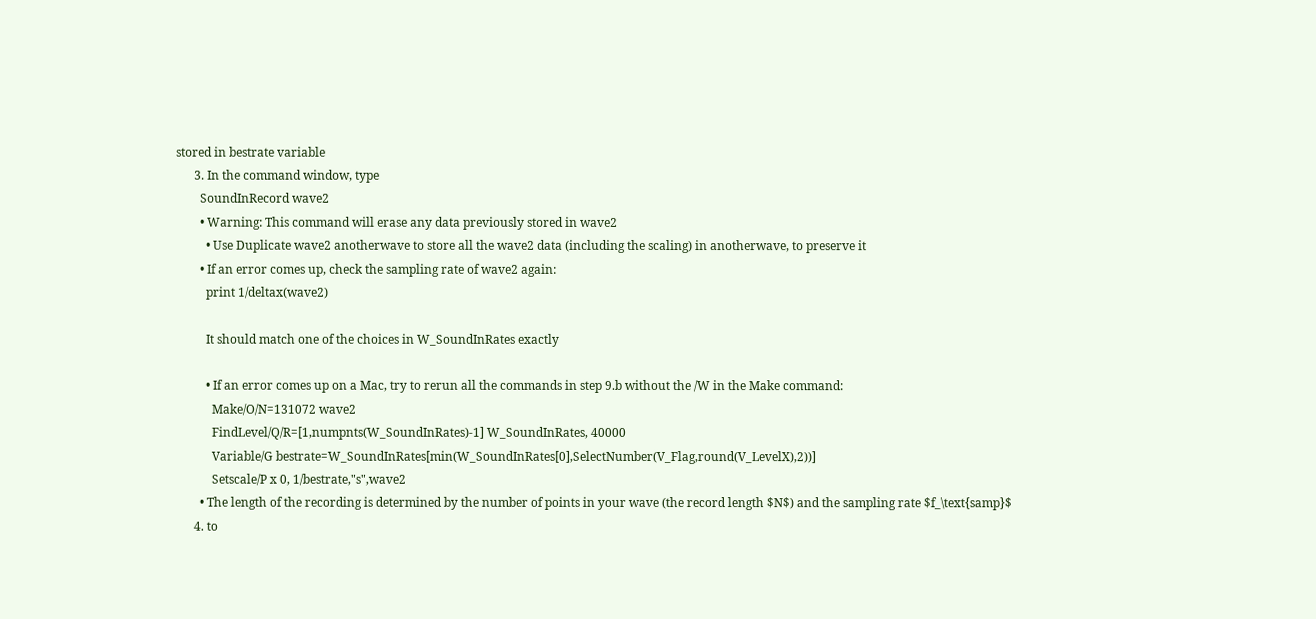stored in bestrate variable
      3. In the command window, type
        SoundInRecord wave2
        • Warning: This command will erase any data previously stored in wave2
          • Use Duplicate wave2 anotherwave to store all the wave2 data (including the scaling) in anotherwave, to preserve it
        • If an error comes up, check the sampling rate of wave2 again:
          print 1/deltax(wave2)

          It should match one of the choices in W_SoundInRates exactly

          • If an error comes up on a Mac, try to rerun all the commands in step 9.b without the /W in the Make command:
            Make/O/N=131072 wave2
            FindLevel/Q/R=[1,numpnts(W_SoundInRates)-1] W_SoundInRates, 40000
            Variable/G bestrate=W_SoundInRates[min(W_SoundInRates[0],SelectNumber(V_Flag,round(V_LevelX),2))]
            Setscale/P x 0, 1/bestrate,"s",wave2
        • The length of the recording is determined by the number of points in your wave (the record length $N$) and the sampling rate $f_\text{samp}$
      4. to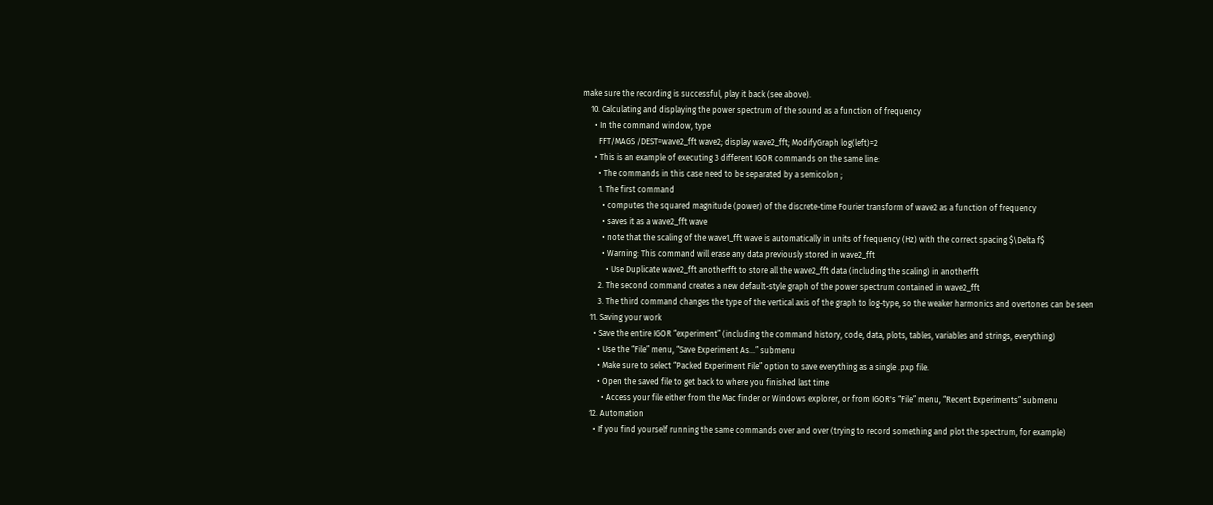make sure the recording is successful, play it back (see above).
    10. Calculating and displaying the power spectrum of the sound as a function of frequency
      • In the command window, type
        FFT/MAGS /DEST=wave2_fft wave2; display wave2_fft; ModifyGraph log(left)=2
      • This is an example of executing 3 different IGOR commands on the same line:
        • The commands in this case need to be separated by a semicolon ;
        1. The first command
          • computes the squared magnitude (power) of the discrete-time Fourier transform of wave2 as a function of frequency
          • saves it as a wave2_fft wave
          • note that the scaling of the wave1_fft wave is automatically in units of frequency (Hz) with the correct spacing $\Delta f$
          • Warning: This command will erase any data previously stored in wave2_fft
            • Use Duplicate wave2_fft anotherfft to store all the wave2_fft data (including the scaling) in anotherfft
        2. The second command creates a new default-style graph of the power spectrum contained in wave2_fft
        3. The third command changes the type of the vertical axis of the graph to log-type, so the weaker harmonics and overtones can be seen
    11. Saving your work
      • Save the entire IGOR “experiment” (including the command history, code, data, plots, tables, variables and strings, everything)
        • Use the “File” menu, “Save Experiment As…” submenu
        • Make sure to select “Packed Experiment File” option to save everything as a single .pxp file.
        • Open the saved file to get back to where you finished last time
          • Access your file either from the Mac finder or Windows explorer, or from IGOR's “File” menu, “Recent Experiments” submenu
    12. Automation
      • If you find yourself running the same commands over and over (trying to record something and plot the spectrum, for example)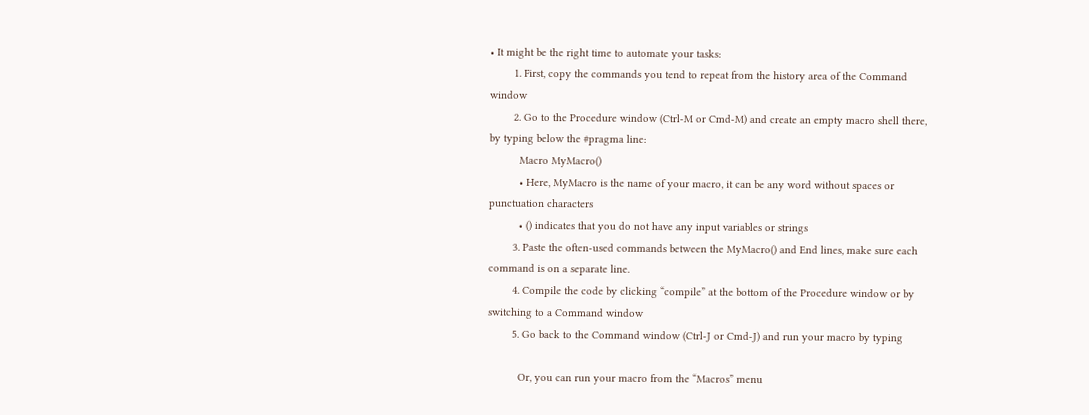• It might be the right time to automate your tasks:
        1. First, copy the commands you tend to repeat from the history area of the Command window
        2. Go to the Procedure window (Ctrl-M or Cmd-M) and create an empty macro shell there, by typing below the #pragma line:
          Macro MyMacro()
          • Here, MyMacro is the name of your macro, it can be any word without spaces or punctuation characters
          • () indicates that you do not have any input variables or strings
        3. Paste the often-used commands between the MyMacro() and End lines, make sure each command is on a separate line.
        4. Compile the code by clicking “compile” at the bottom of the Procedure window or by switching to a Command window
        5. Go back to the Command window (Ctrl-J or Cmd-J) and run your macro by typing

          Or, you can run your macro from the “Macros” menu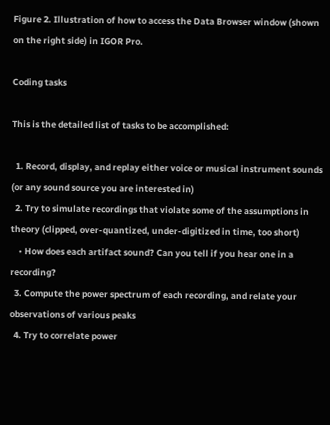Figure 2. Illustration of how to access the Data Browser window (shown on the right side) in IGOR Pro.

Coding tasks

This is the detailed list of tasks to be accomplished:

  1. Record, display, and replay either voice or musical instrument sounds (or any sound source you are interested in)
  2. Try to simulate recordings that violate some of the assumptions in theory (clipped, over-quantized, under-digitized in time, too short)
    • How does each artifact sound? Can you tell if you hear one in a recording?
  3. Compute the power spectrum of each recording, and relate your observations of various peaks
  4. Try to correlate power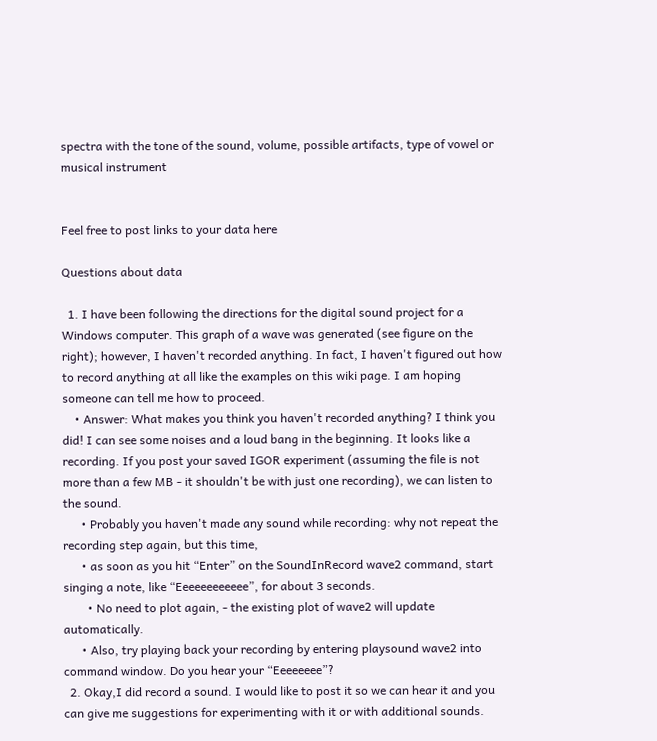spectra with the tone of the sound, volume, possible artifacts, type of vowel or musical instrument


Feel free to post links to your data here

Questions about data

  1. I have been following the directions for the digital sound project for a Windows computer. This graph of a wave was generated (see figure on the right); however, I haven't recorded anything. In fact, I haven't figured out how to record anything at all like the examples on this wiki page. I am hoping someone can tell me how to proceed.
    • Answer: What makes you think you haven't recorded anything? I think you did! I can see some noises and a loud bang in the beginning. It looks like a recording. If you post your saved IGOR experiment (assuming the file is not more than a few MB - it shouldn't be with just one recording), we can listen to the sound.
      • Probably you haven't made any sound while recording: why not repeat the recording step again, but this time,
      • as soon as you hit “Enter” on the SoundInRecord wave2 command, start singing a note, like “Eeeeeeeeeeee”, for about 3 seconds.
        • No need to plot again, - the existing plot of wave2 will update automatically.
      • Also, try playing back your recording by entering playsound wave2 into command window. Do you hear your “Eeeeeeee”?
  2. Okay,I did record a sound. I would like to post it so we can hear it and you can give me suggestions for experimenting with it or with additional sounds.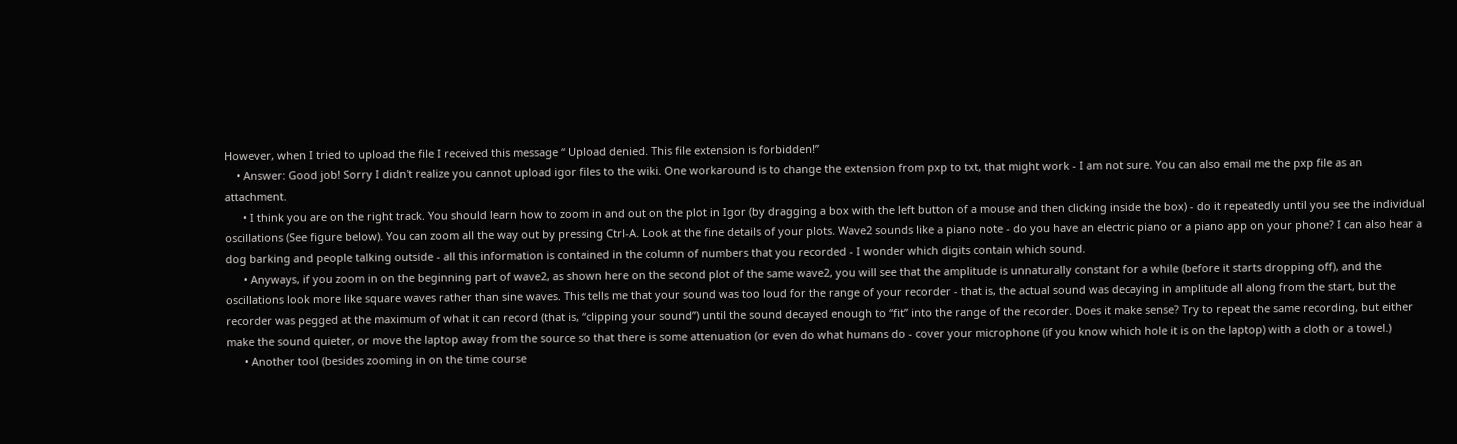However, when I tried to upload the file I received this message “ Upload denied. This file extension is forbidden!”
    • Answer: Good job! Sorry I didn't realize you cannot upload igor files to the wiki. One workaround is to change the extension from pxp to txt, that might work - I am not sure. You can also email me the pxp file as an attachment.
      • I think you are on the right track. You should learn how to zoom in and out on the plot in Igor (by dragging a box with the left button of a mouse and then clicking inside the box) - do it repeatedly until you see the individual oscillations (See figure below). You can zoom all the way out by pressing Ctrl-A. Look at the fine details of your plots. Wave2 sounds like a piano note - do you have an electric piano or a piano app on your phone? I can also hear a dog barking and people talking outside - all this information is contained in the column of numbers that you recorded - I wonder which digits contain which sound.
      • Anyways, if you zoom in on the beginning part of wave2, as shown here on the second plot of the same wave2, you will see that the amplitude is unnaturally constant for a while (before it starts dropping off), and the oscillations look more like square waves rather than sine waves. This tells me that your sound was too loud for the range of your recorder - that is, the actual sound was decaying in amplitude all along from the start, but the recorder was pegged at the maximum of what it can record (that is, “clipping your sound”) until the sound decayed enough to “fit” into the range of the recorder. Does it make sense? Try to repeat the same recording, but either make the sound quieter, or move the laptop away from the source so that there is some attenuation (or even do what humans do - cover your microphone (if you know which hole it is on the laptop) with a cloth or a towel.)
      • Another tool (besides zooming in on the time course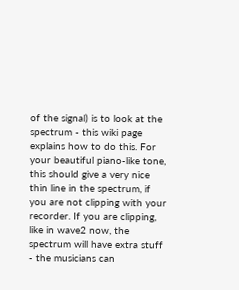of the signal) is to look at the spectrum - this wiki page explains how to do this. For your beautiful piano-like tone, this should give a very nice thin line in the spectrum, if you are not clipping with your recorder. If you are clipping, like in wave2 now, the spectrum will have extra stuff - the musicians can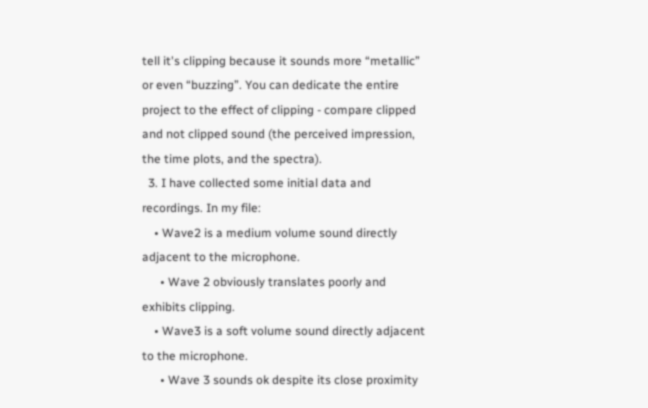tell it's clipping because it sounds more “metallic” or even “buzzing”. You can dedicate the entire project to the effect of clipping - compare clipped and not clipped sound (the perceived impression, the time plots, and the spectra).
  3. I have collected some initial data and recordings. In my file:
    • Wave2 is a medium volume sound directly adjacent to the microphone.
      • Wave 2 obviously translates poorly and exhibits clipping.
    • Wave3 is a soft volume sound directly adjacent to the microphone.
      • Wave 3 sounds ok despite its close proximity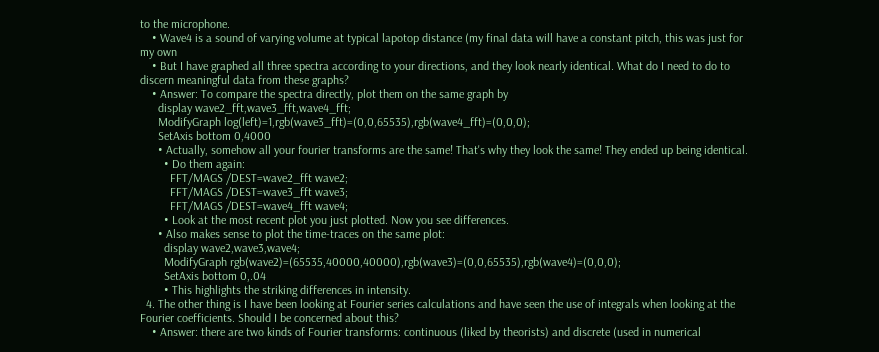to the microphone.
    • Wave4 is a sound of varying volume at typical lapotop distance (my final data will have a constant pitch, this was just for my own
    • But I have graphed all three spectra according to your directions, and they look nearly identical. What do I need to do to discern meaningful data from these graphs?
    • Answer: To compare the spectra directly, plot them on the same graph by
      display wave2_fft,wave3_fft,wave4_fft;
      ModifyGraph log(left)=1,rgb(wave3_fft)=(0,0,65535),rgb(wave4_fft)=(0,0,0);
      SetAxis bottom 0,4000
      • Actually, somehow all your fourier transforms are the same! That's why they look the same! They ended up being identical.
        • Do them again:
          FFT/MAGS /DEST=wave2_fft wave2;
          FFT/MAGS /DEST=wave3_fft wave3;
          FFT/MAGS /DEST=wave4_fft wave4;
        • Look at the most recent plot you just plotted. Now you see differences.
      • Also makes sense to plot the time-traces on the same plot:
        display wave2,wave3,wave4;
        ModifyGraph rgb(wave2)=(65535,40000,40000),rgb(wave3)=(0,0,65535),rgb(wave4)=(0,0,0);
        SetAxis bottom 0,.04
        • This highlights the striking differences in intensity.
  4. The other thing is I have been looking at Fourier series calculations and have seen the use of integrals when looking at the Fourier coefficients. Should I be concerned about this?
    • Answer: there are two kinds of Fourier transforms: continuous (liked by theorists) and discrete (used in numerical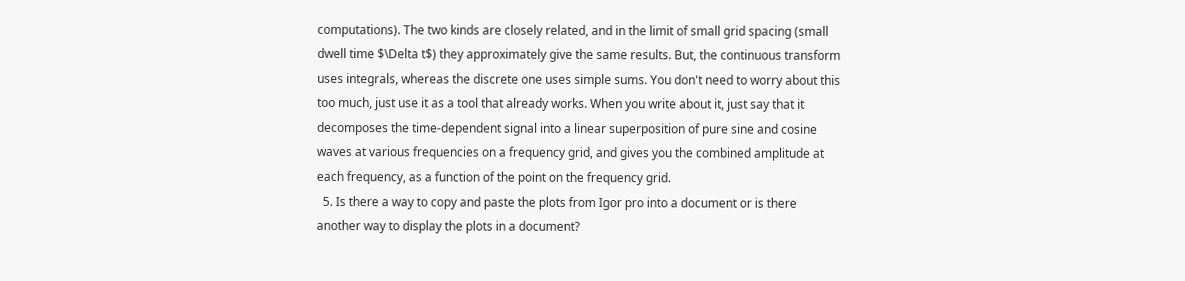computations). The two kinds are closely related, and in the limit of small grid spacing (small dwell time $\Delta t$) they approximately give the same results. But, the continuous transform uses integrals, whereas the discrete one uses simple sums. You don't need to worry about this too much, just use it as a tool that already works. When you write about it, just say that it decomposes the time-dependent signal into a linear superposition of pure sine and cosine waves at various frequencies on a frequency grid, and gives you the combined amplitude at each frequency, as a function of the point on the frequency grid.
  5. Is there a way to copy and paste the plots from Igor pro into a document or is there another way to display the plots in a document?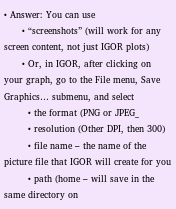• Answer: You can use
      • “screenshots” (will work for any screen content, not just IGOR plots)
      • Or, in IGOR, after clicking on your graph, go to the File menu, Save Graphics… submenu, and select
        • the format (PNG or JPEG_
        • resolution (Other DPI, then 300)
        • file name – the name of the picture file that IGOR will create for you
        • path (home – will save in the same directory on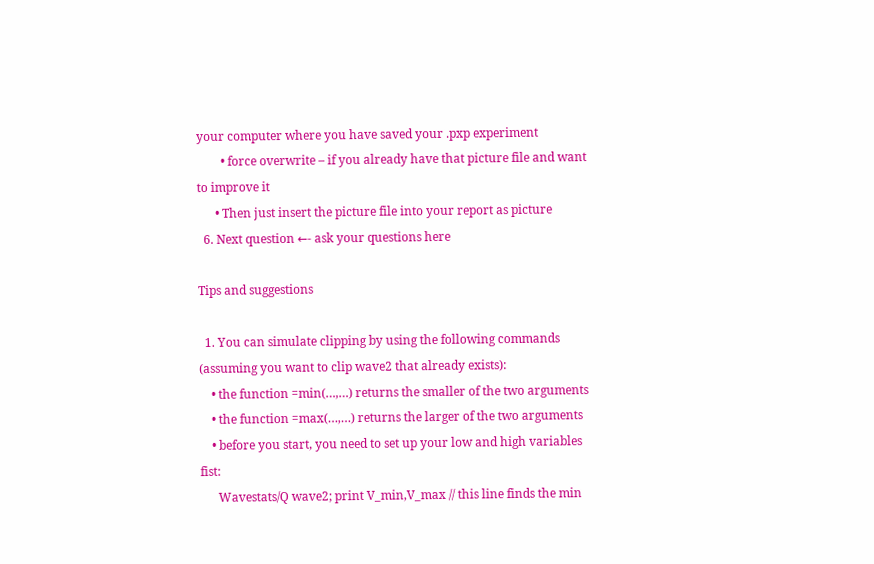your computer where you have saved your .pxp experiment
        • force overwrite – if you already have that picture file and want to improve it
      • Then just insert the picture file into your report as picture
  6. Next question ←- ask your questions here

Tips and suggestions

  1. You can simulate clipping by using the following commands (assuming you want to clip wave2 that already exists):
    • the function =min(…,…) returns the smaller of the two arguments
    • the function =max(…,…) returns the larger of the two arguments
    • before you start, you need to set up your low and high variables fist:
      Wavestats/Q wave2; print V_min,V_max // this line finds the min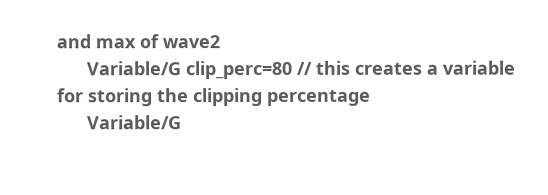and max of wave2
      Variable/G clip_perc=80 // this creates a variable for storing the clipping percentage
      Variable/G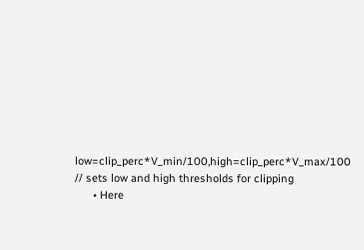low=clip_perc*V_min/100,high=clip_perc*V_max/100 // sets low and high thresholds for clipping
      • Here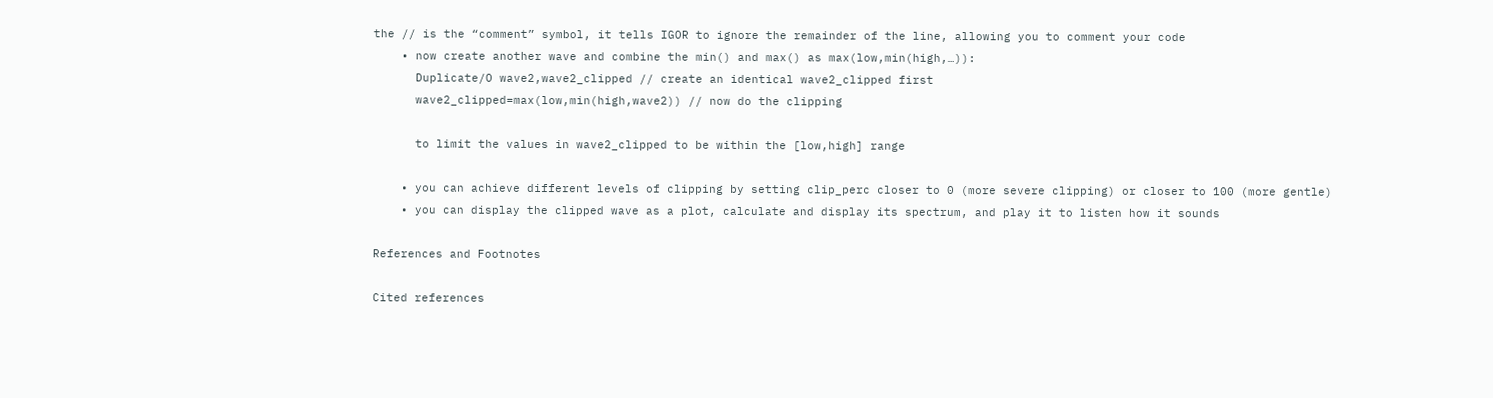the // is the “comment” symbol, it tells IGOR to ignore the remainder of the line, allowing you to comment your code
    • now create another wave and combine the min() and max() as max(low,min(high,…)):
      Duplicate/O wave2,wave2_clipped // create an identical wave2_clipped first
      wave2_clipped=max(low,min(high,wave2)) // now do the clipping

      to limit the values in wave2_clipped to be within the [low,high] range

    • you can achieve different levels of clipping by setting clip_perc closer to 0 (more severe clipping) or closer to 100 (more gentle)
    • you can display the clipped wave as a plot, calculate and display its spectrum, and play it to listen how it sounds

References and Footnotes

Cited references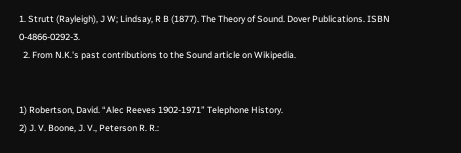1. Strutt (Rayleigh), J W; Lindsay, R B (1877). The Theory of Sound. Dover Publications. ISBN 0-4866-0292-3.
  2. From N.K.'s past contributions to the Sound article on Wikipedia.


1) Robertson, David. “Alec Reeves 1902-1971” Telephone History.
2) J. V. Boone, J. V., Peterson R. R.: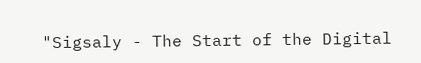"Sigsaly - The Start of the Digital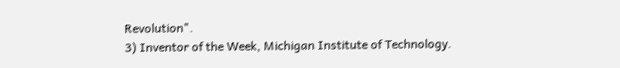Revolution".
3) Inventor of the Week, Michigan Institute of Technology.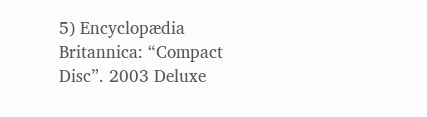5) Encyclopædia Britannica: “Compact Disc”. 2003 Deluxe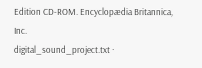Edition CD-ROM. Encyclopædia Britannica, Inc.
digital_sound_project.txt ·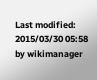Last modified: 2015/03/30 05:58 by wikimanager